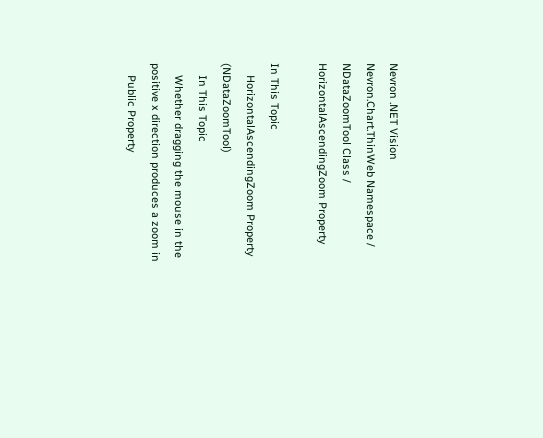Nevron .NET Vision
Nevron.Chart.ThinWeb Namespace / NDataZoomTool Class / HorizontalAscendingZoom Property

In This Topic
    HorizontalAscendingZoom Property (NDataZoomTool)
    In This Topic
    Whether dragging the mouse in the positive x direction produces a zoom in
    Public Property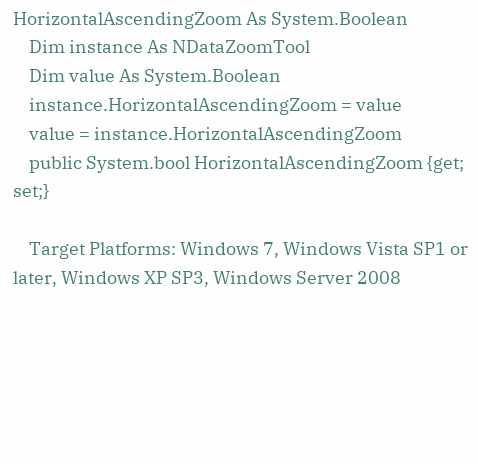HorizontalAscendingZoom As System.Boolean
    Dim instance As NDataZoomTool
    Dim value As System.Boolean
    instance.HorizontalAscendingZoom = value
    value = instance.HorizontalAscendingZoom
    public System.bool HorizontalAscendingZoom {get; set;}

    Target Platforms: Windows 7, Windows Vista SP1 or later, Windows XP SP3, Windows Server 2008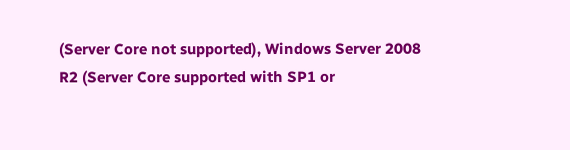(Server Core not supported), Windows Server 2008 R2 (Server Core supported with SP1 or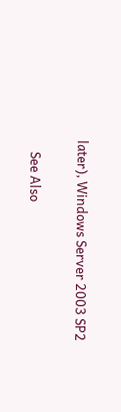later), Windows Server 2003 SP2

    See Also